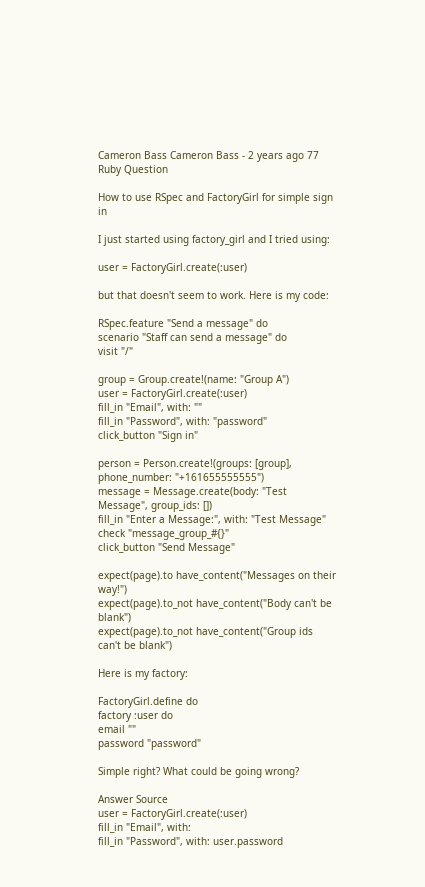Cameron Bass Cameron Bass - 2 years ago 77
Ruby Question

How to use RSpec and FactoryGirl for simple sign in

I just started using factory_girl and I tried using:

user = FactoryGirl.create(:user)

but that doesn't seem to work. Here is my code:

RSpec.feature "Send a message" do
scenario "Staff can send a message" do
visit "/"

group = Group.create!(name: "Group A")
user = FactoryGirl.create(:user)
fill_in "Email", with: ""
fill_in "Password", with: "password"
click_button "Sign in"

person = Person.create!(groups: [group], phone_number: "+161655555555")
message = Message.create(body: "Test Message", group_ids: [])
fill_in "Enter a Message:", with: "Test Message"
check "message_group_#{}"
click_button "Send Message"

expect(page).to have_content("Messages on their way!")
expect(page).to_not have_content("Body can't be blank")
expect(page).to_not have_content("Group ids can't be blank")

Here is my factory:

FactoryGirl.define do
factory :user do
email ""
password "password"

Simple right? What could be going wrong?

Answer Source
user = FactoryGirl.create(:user)
fill_in "Email", with:
fill_in "Password", with: user.password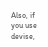Also, if you use devise,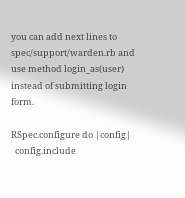you can add next lines to spec/support/warden.rb and use method login_as(user) instead of submitting login form.

RSpec.configure do |config|
  config.include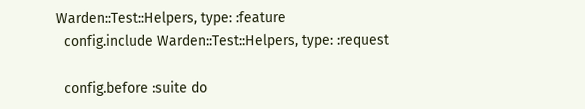Warden::Test::Helpers, type: :feature
  config.include Warden::Test::Helpers, type: :request

  config.before :suite do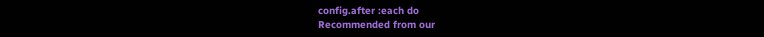config.after :each do
Recommended from our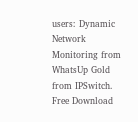users: Dynamic Network Monitoring from WhatsUp Gold from IPSwitch. Free Download